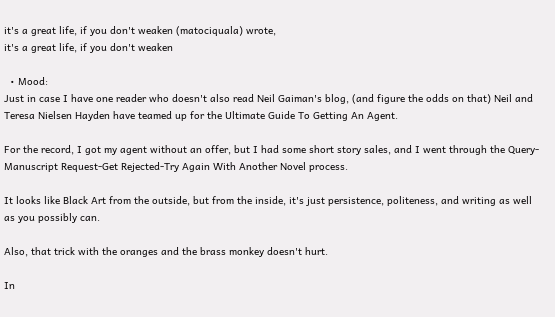it's a great life, if you don't weaken (matociquala) wrote,
it's a great life, if you don't weaken

  • Mood:
Just in case I have one reader who doesn't also read Neil Gaiman's blog, (and figure the odds on that) Neil and Teresa Nielsen Hayden have teamed up for the Ultimate Guide To Getting An Agent.

For the record, I got my agent without an offer, but I had some short story sales, and I went through the Query-Manuscript Request-Get Rejected-Try Again With Another Novel process.

It looks like Black Art from the outside, but from the inside, it's just persistence, politeness, and writing as well as you possibly can.

Also, that trick with the oranges and the brass monkey doesn't hurt.

In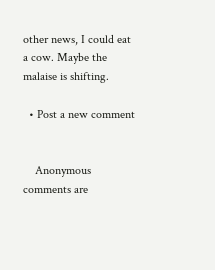other news, I could eat a cow. Maybe the malaise is shifting.

  • Post a new comment


    Anonymous comments are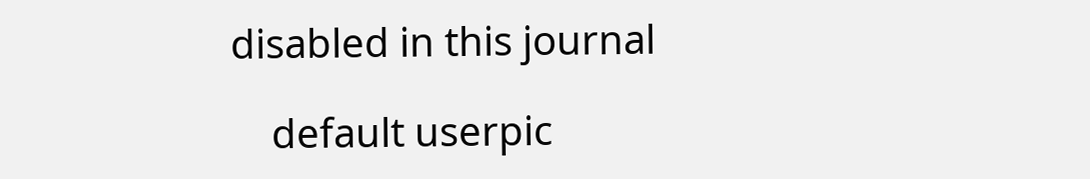disabled in this journal

    default userpic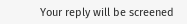Your reply will be screened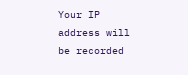Your IP address will be recorded